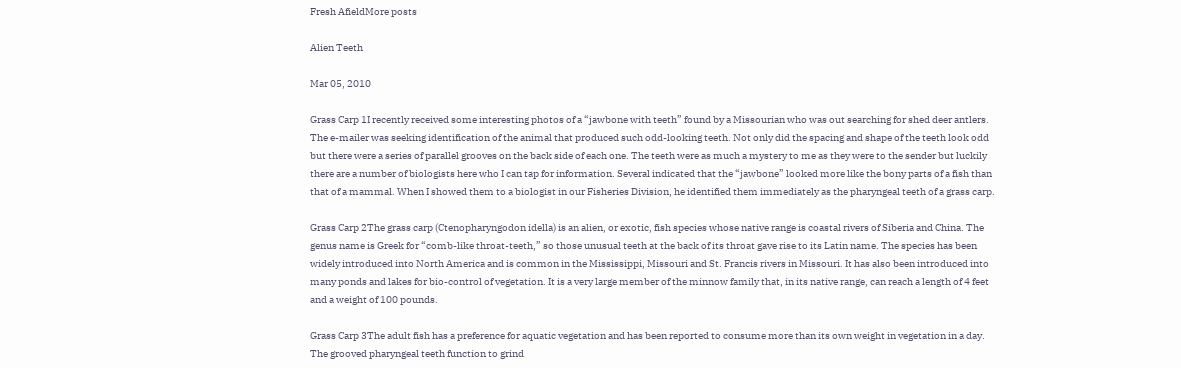Fresh AfieldMore posts

Alien Teeth

Mar 05, 2010

Grass Carp 1I recently received some interesting photos of a “jawbone with teeth” found by a Missourian who was out searching for shed deer antlers. The e-mailer was seeking identification of the animal that produced such odd-looking teeth. Not only did the spacing and shape of the teeth look odd but there were a series of parallel grooves on the back side of each one. The teeth were as much a mystery to me as they were to the sender but luckily there are a number of biologists here who I can tap for information. Several indicated that the “jawbone” looked more like the bony parts of a fish than that of a mammal. When I showed them to a biologist in our Fisheries Division, he identified them immediately as the pharyngeal teeth of a grass carp.

Grass Carp 2The grass carp (Ctenopharyngodon idella) is an alien, or exotic, fish species whose native range is coastal rivers of Siberia and China. The genus name is Greek for “comb-like throat-teeth,” so those unusual teeth at the back of its throat gave rise to its Latin name. The species has been widely introduced into North America and is common in the Mississippi, Missouri and St. Francis rivers in Missouri. It has also been introduced into many ponds and lakes for bio-control of vegetation. It is a very large member of the minnow family that, in its native range, can reach a length of 4 feet and a weight of 100 pounds.

Grass Carp 3The adult fish has a preference for aquatic vegetation and has been reported to consume more than its own weight in vegetation in a day. The grooved pharyngeal teeth function to grind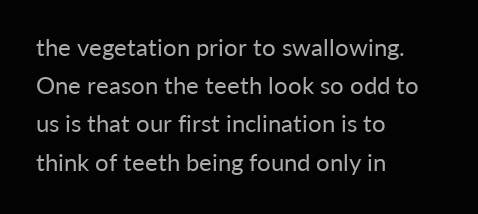the vegetation prior to swallowing. One reason the teeth look so odd to us is that our first inclination is to think of teeth being found only in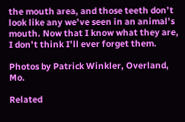the mouth area, and those teeth don’t look like any we’ve seen in an animal’s mouth. Now that I know what they are, I don’t think I’ll ever forget them.

Photos by Patrick Winkler, Overland, Mo.

Related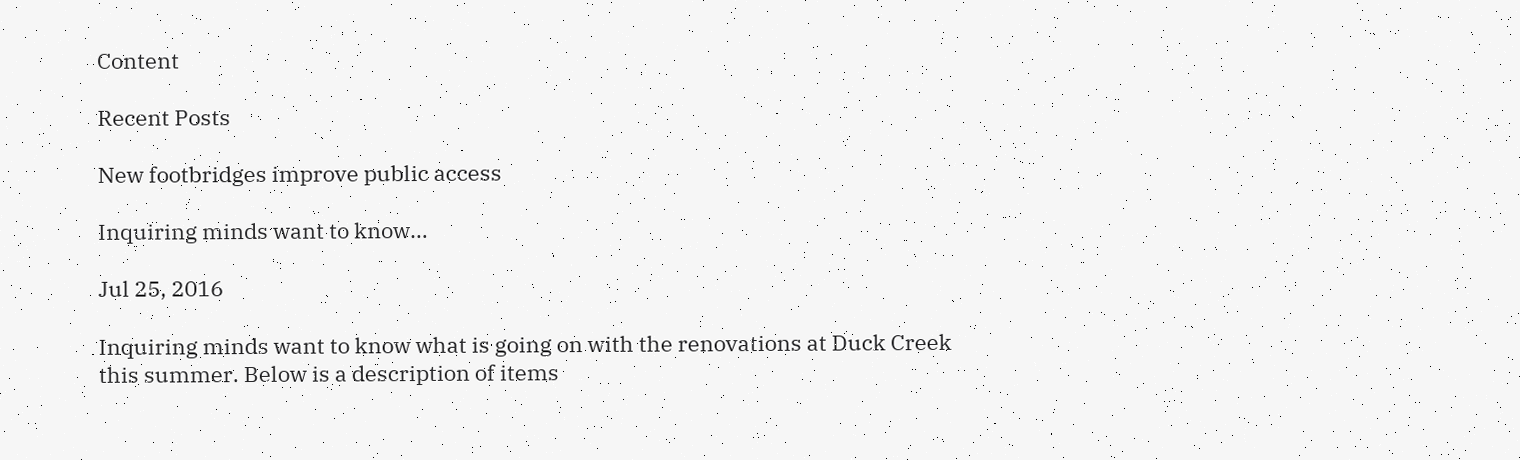Content

Recent Posts

New footbridges improve public access

Inquiring minds want to know…

Jul 25, 2016

Inquiring minds want to know what is going on with the renovations at Duck Creek this summer. Below is a description of items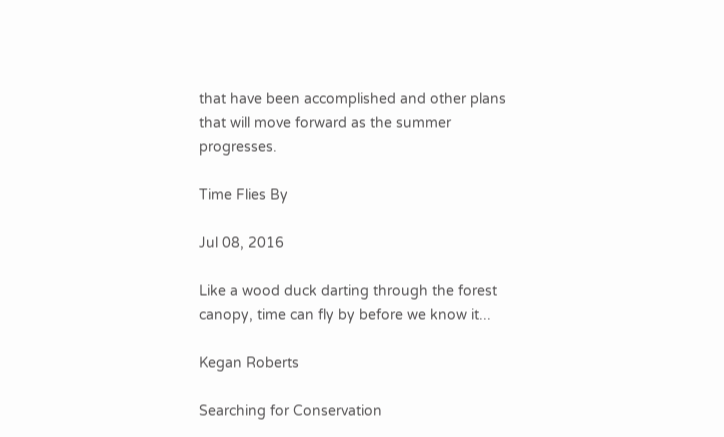that have been accomplished and other plans that will move forward as the summer progresses.

Time Flies By

Jul 08, 2016

Like a wood duck darting through the forest canopy, time can fly by before we know it...

Kegan Roberts

Searching for Conservation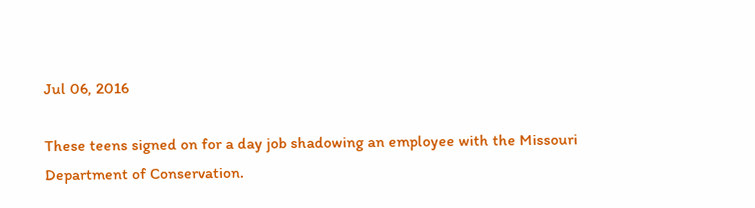Jul 06, 2016

These teens signed on for a day job shadowing an employee with the Missouri Department of Conservation.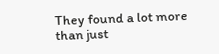They found a lot more than just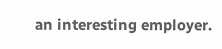an interesting employer.